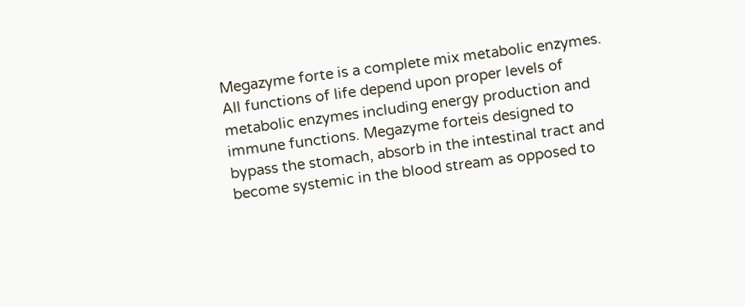Megazyme forte is a complete mix metabolic enzymes. All functions of life depend upon proper levels of metabolic enzymes including energy production and immune functions. Megazyme forteis designed to bypass the stomach, absorb in the intestinal tract and become systemic in the blood stream as opposed to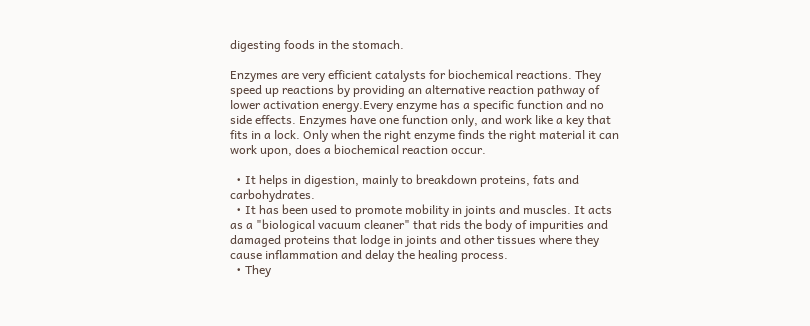digesting foods in the stomach.

Enzymes are very efficient catalysts for biochemical reactions. They speed up reactions by providing an alternative reaction pathway of lower activation energy.Every enzyme has a specific function and no side effects. Enzymes have one function only, and work like a key that fits in a lock. Only when the right enzyme finds the right material it can work upon, does a biochemical reaction occur.

  • It helps in digestion, mainly to breakdown proteins, fats and carbohydrates.
  • It has been used to promote mobility in joints and muscles. It acts as a "biological vacuum cleaner" that rids the body of impurities and damaged proteins that lodge in joints and other tissues where they cause inflammation and delay the healing process.
  • They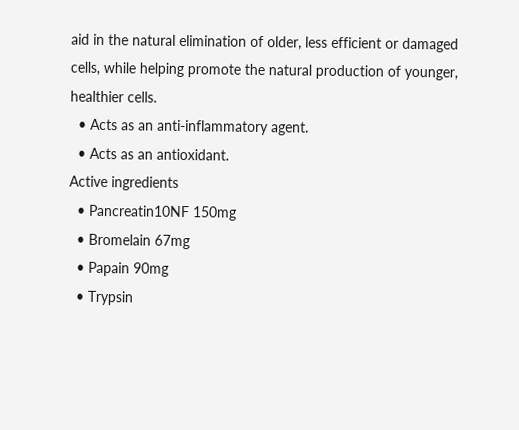aid in the natural elimination of older, less efficient or damaged cells, while helping promote the natural production of younger, healthier cells.
  • Acts as an anti-inflammatory agent.
  • Acts as an antioxidant.
Active ingredients
  • Pancreatin10NF 150mg
  • Bromelain 67mg
  • Papain 90mg
  • Trypsin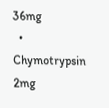36mg
  • Chymotrypsin 2mg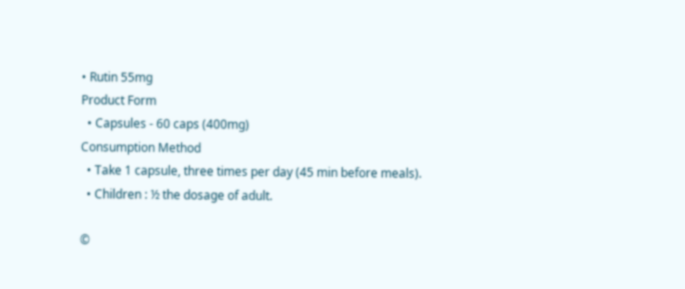• Rutin 55mg
Product Form
  • Capsules - 60 caps (400mg)
Consumption Method
  • Take 1 capsule, three times per day (45 min before meals).
  • Children : ½ the dosage of adult.

©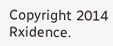Copyright 2014 Rxidence.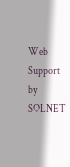Web Support by SOLNET